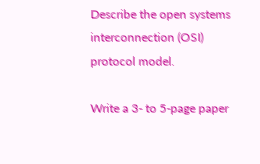Describe the open systems interconnection (OSI) protocol model.

Write a 3- to 5-page paper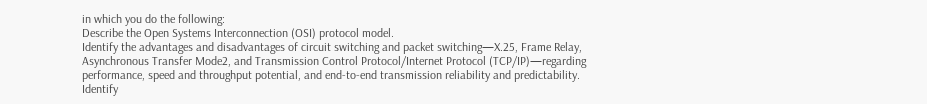in which you do the following:
Describe the Open Systems Interconnection (OSI) protocol model.
Identify the advantages and disadvantages of circuit switching and packet switching—X.25, Frame Relay, Asynchronous Transfer Mode2, and Transmission Control Protocol/Internet Protocol (TCP/IP)—regarding performance, speed and throughput potential, and end-to-end transmission reliability and predictability.
Identify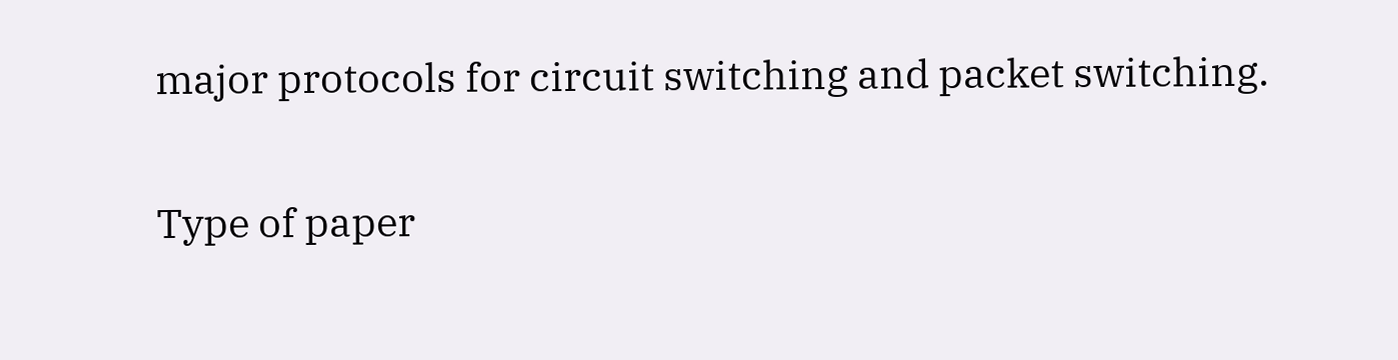major protocols for circuit switching and packet switching.

Type of paper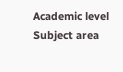Academic level Subject area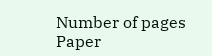Number of pages Paper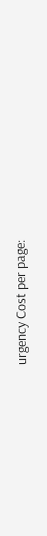urgency Cost per page: